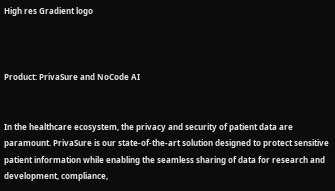High res Gradient logo



Product: PrivaSure and NoCode AI


In the healthcare ecosystem, the privacy and security of patient data are paramount. PrivaSure is our state-of-the-art solution designed to protect sensitive patient information while enabling the seamless sharing of data for research and development, compliance,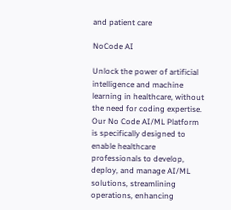and patient care

NoCode AI

Unlock the power of artificial intelligence and machine learning in healthcare, without the need for coding expertise. Our No Code AI/ML Platform is specifically designed to enable healthcare professionals to develop, deploy, and manage AI/ML solutions, streamlining operations, enhancing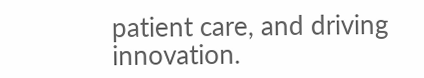patient care, and driving innovation.